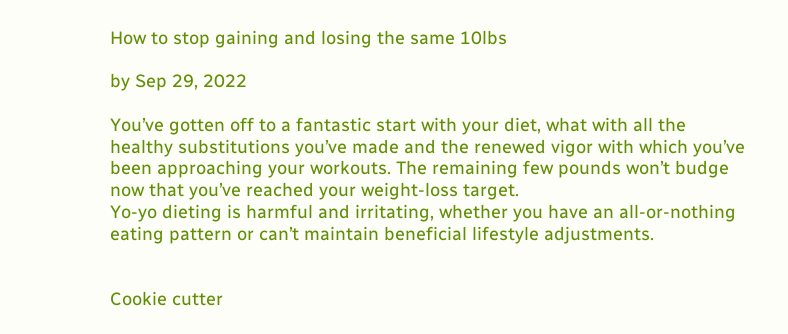How to stop gaining and losing the same 10lbs

by Sep 29, 2022

You’ve gotten off to a fantastic start with your diet, what with all the healthy substitutions you’ve made and the renewed vigor with which you’ve been approaching your workouts. The remaining few pounds won’t budge now that you’ve reached your weight-loss target.
Yo-yo dieting is harmful and irritating, whether you have an all-or-nothing eating pattern or can’t maintain beneficial lifestyle adjustments.


Cookie cutter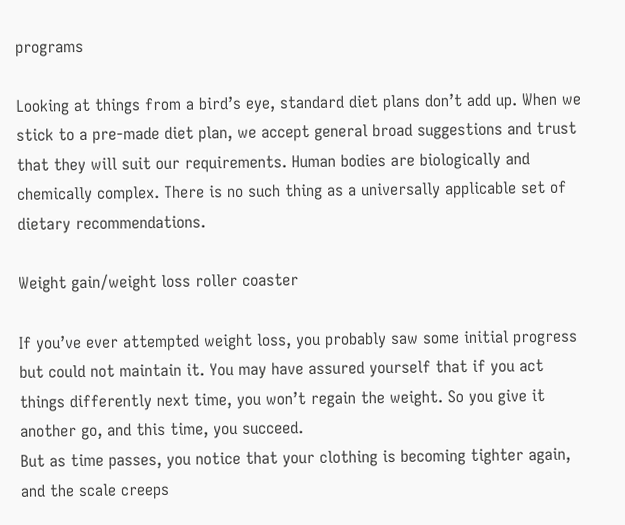programs

Looking at things from a bird’s eye, standard diet plans don’t add up. When we stick to a pre-made diet plan, we accept general broad suggestions and trust that they will suit our requirements. Human bodies are biologically and chemically complex. There is no such thing as a universally applicable set of dietary recommendations.

Weight gain/weight loss roller coaster

If you’ve ever attempted weight loss, you probably saw some initial progress but could not maintain it. You may have assured yourself that if you act things differently next time, you won’t regain the weight. So you give it another go, and this time, you succeed.
But as time passes, you notice that your clothing is becoming tighter again, and the scale creeps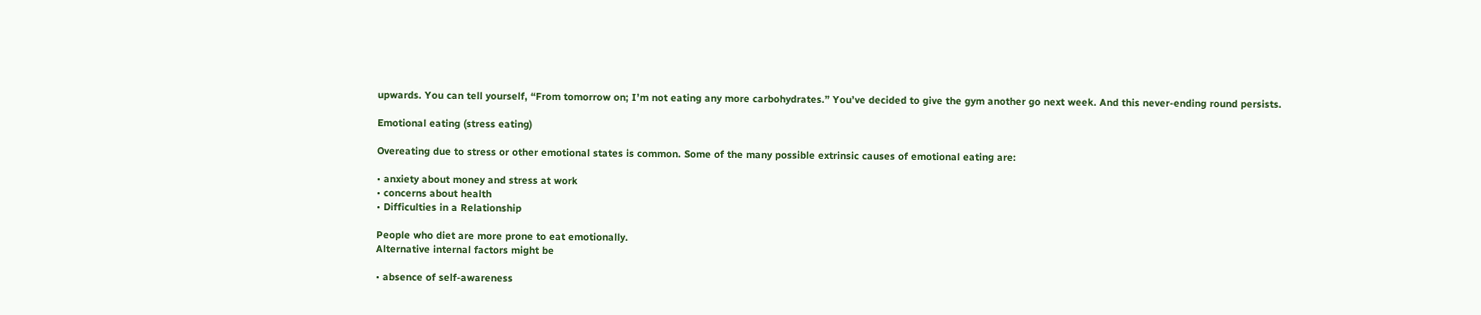upwards. You can tell yourself, “From tomorrow on; I’m not eating any more carbohydrates.” You’ve decided to give the gym another go next week. And this never-ending round persists.

Emotional eating (stress eating)

Overeating due to stress or other emotional states is common. Some of the many possible extrinsic causes of emotional eating are:

• anxiety about money and stress at work
• concerns about health
• Difficulties in a Relationship

People who diet are more prone to eat emotionally.
Alternative internal factors might be

• absence of self-awareness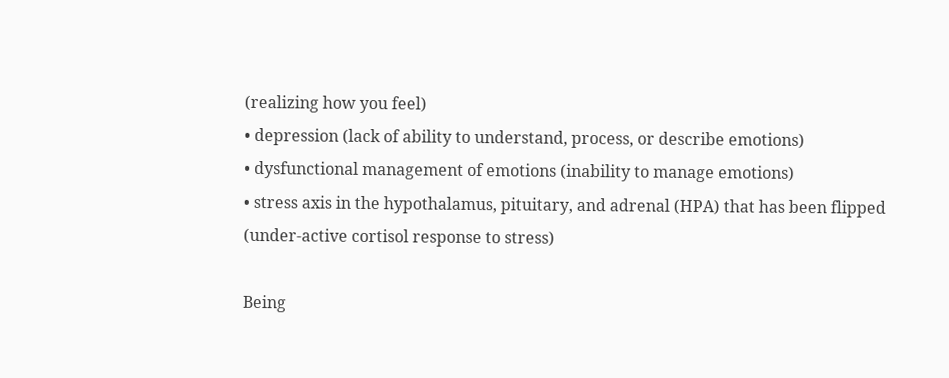(realizing how you feel)
• depression (lack of ability to understand, process, or describe emotions)
• dysfunctional management of emotions (inability to manage emotions)
• stress axis in the hypothalamus, pituitary, and adrenal (HPA) that has been flipped
(under-active cortisol response to stress)

Being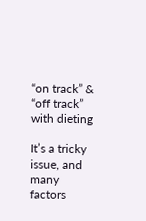“on track” & “off track” with dieting

It’s a tricky issue, and many factors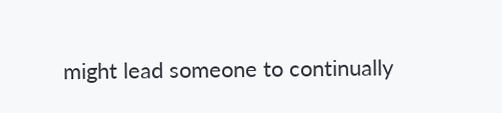might lead someone to continually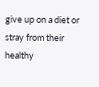give up on a diet or stray from their healthy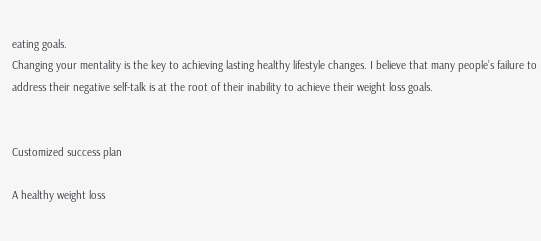eating goals.
Changing your mentality is the key to achieving lasting healthy lifestyle changes. I believe that many people’s failure to address their negative self-talk is at the root of their inability to achieve their weight loss goals.


Customized success plan

A healthy weight loss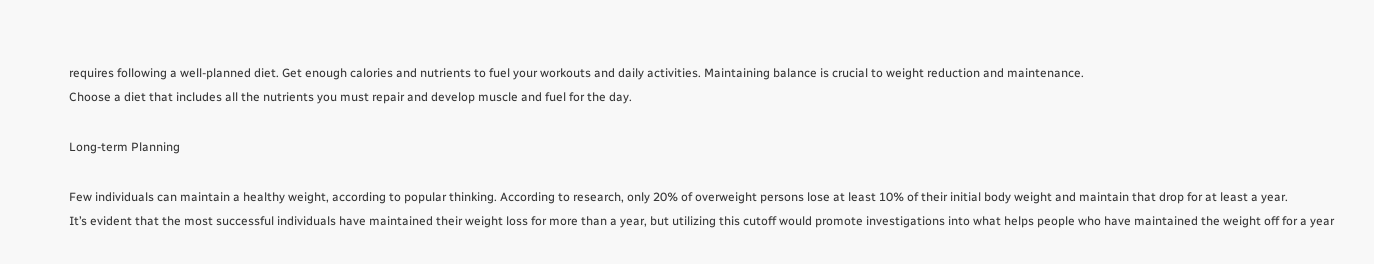requires following a well-planned diet. Get enough calories and nutrients to fuel your workouts and daily activities. Maintaining balance is crucial to weight reduction and maintenance.
Choose a diet that includes all the nutrients you must repair and develop muscle and fuel for the day.

Long-term Planning

Few individuals can maintain a healthy weight, according to popular thinking. According to research, only 20% of overweight persons lose at least 10% of their initial body weight and maintain that drop for at least a year.
It’s evident that the most successful individuals have maintained their weight loss for more than a year, but utilizing this cutoff would promote investigations into what helps people who have maintained the weight off for a year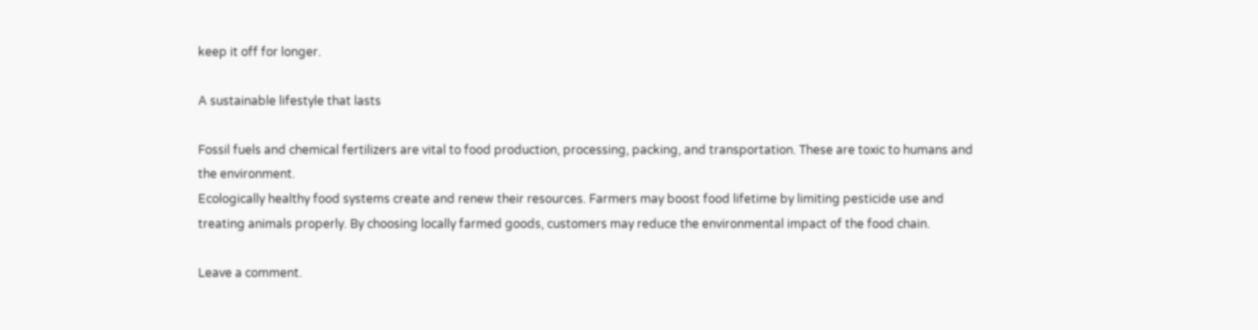keep it off for longer.

A sustainable lifestyle that lasts

Fossil fuels and chemical fertilizers are vital to food production, processing, packing, and transportation. These are toxic to humans and the environment.
Ecologically healthy food systems create and renew their resources. Farmers may boost food lifetime by limiting pesticide use and treating animals properly. By choosing locally farmed goods, customers may reduce the environmental impact of the food chain.

Leave a comment.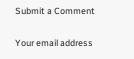Submit a Comment

Your email address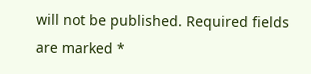will not be published. Required fields are marked *